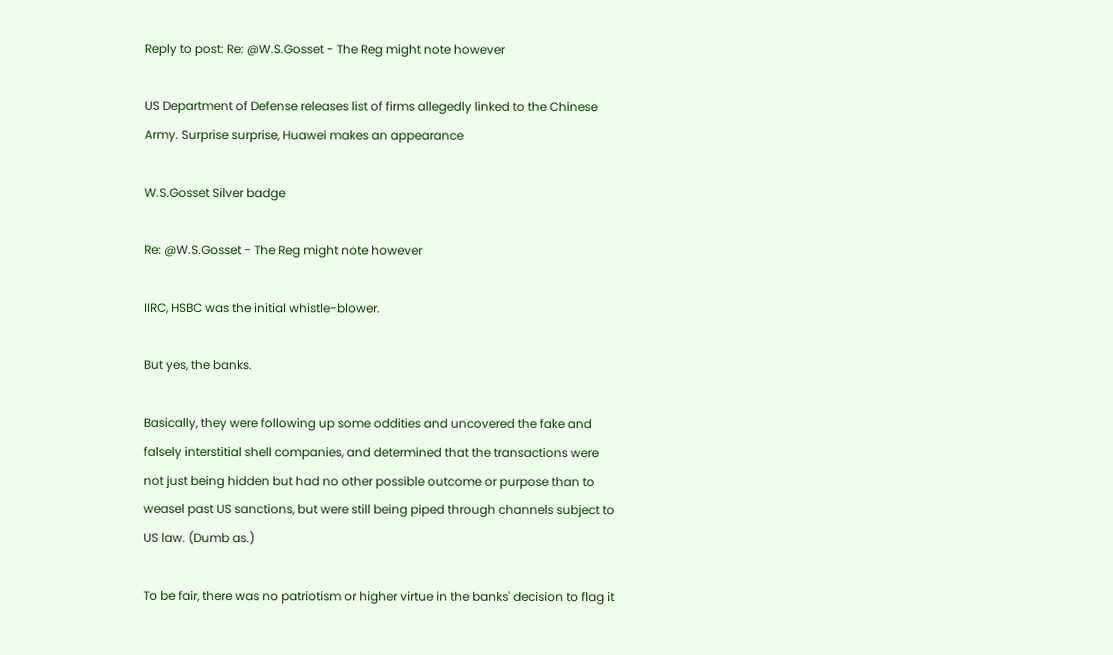Reply to post: Re: @W.S.Gosset - The Reg might note however

US Department of Defense releases list of firms allegedly linked to the Chinese Army. Surprise surprise, Huawei makes an appearance

W.S.Gosset Silver badge

Re: @W.S.Gosset - The Reg might note however

IIRC, HSBC was the initial whistle-blower.

But yes, the banks.

Basically, they were following up some oddities and uncovered the fake and falsely interstitial shell companies, and determined that the transactions were not just being hidden but had no other possible outcome or purpose than to weasel past US sanctions, but were still being piped through channels subject to US law. (Dumb as.)

To be fair, there was no patriotism or higher virtue in the banks' decision to flag it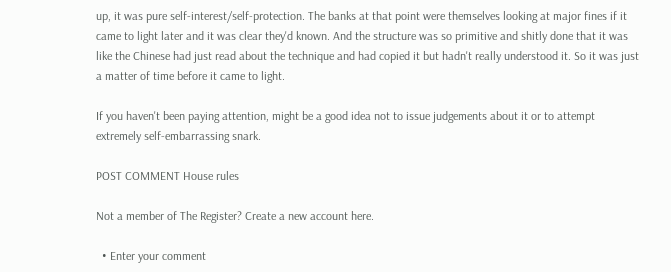up, it was pure self-interest/self-protection. The banks at that point were themselves looking at major fines if it came to light later and it was clear they'd known. And the structure was so primitive and shitly done that it was like the Chinese had just read about the technique and had copied it but hadn't really understood it. So it was just a matter of time before it came to light.

If you haven't been paying attention, might be a good idea not to issue judgements about it or to attempt extremely self-embarrassing snark.

POST COMMENT House rules

Not a member of The Register? Create a new account here.

  • Enter your comment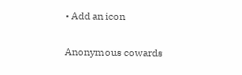• Add an icon

Anonymous cowards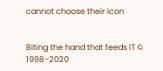cannot choose their icon


Biting the hand that feeds IT © 1998–2020